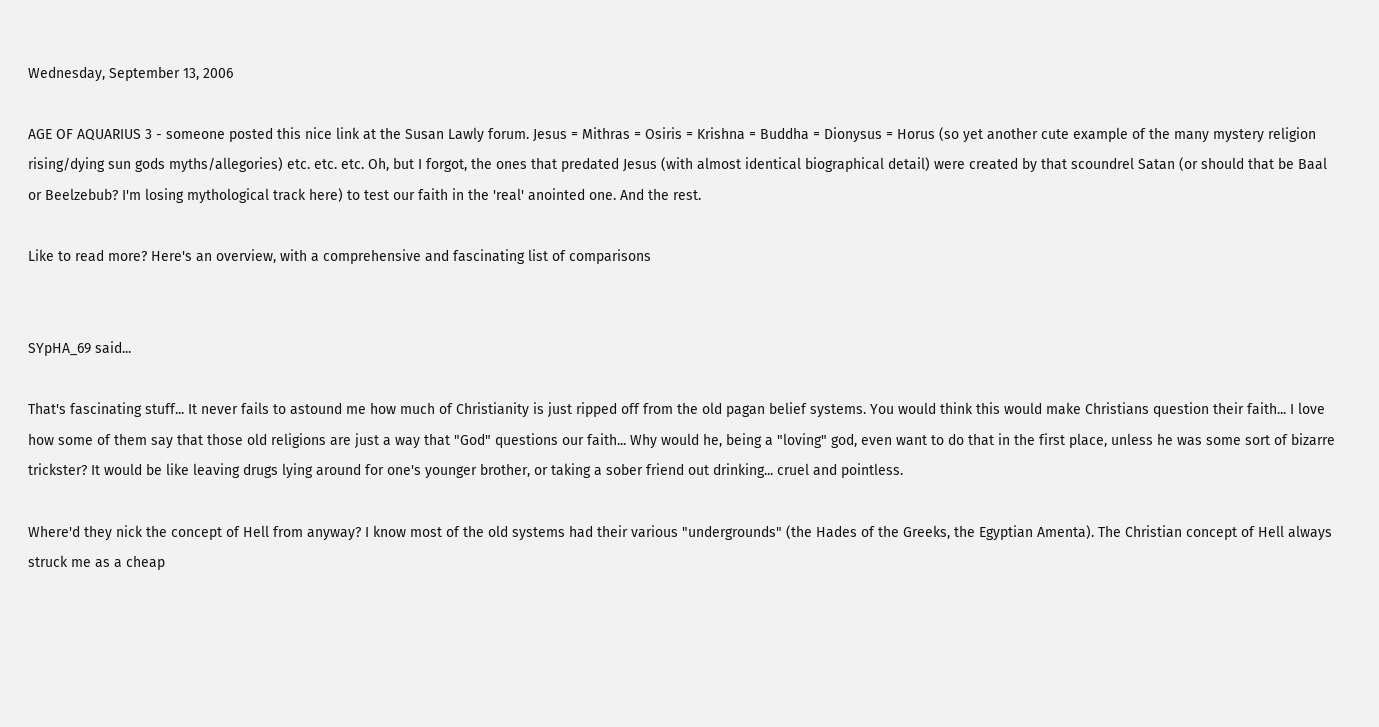Wednesday, September 13, 2006

AGE OF AQUARIUS 3 - someone posted this nice link at the Susan Lawly forum. Jesus = Mithras = Osiris = Krishna = Buddha = Dionysus = Horus (so yet another cute example of the many mystery religion rising/dying sun gods myths/allegories) etc. etc. etc. Oh, but I forgot, the ones that predated Jesus (with almost identical biographical detail) were created by that scoundrel Satan (or should that be Baal or Beelzebub? I'm losing mythological track here) to test our faith in the 'real' anointed one. And the rest.

Like to read more? Here's an overview, with a comprehensive and fascinating list of comparisons


SYpHA_69 said...

That's fascinating stuff... It never fails to astound me how much of Christianity is just ripped off from the old pagan belief systems. You would think this would make Christians question their faith... I love how some of them say that those old religions are just a way that "God" questions our faith... Why would he, being a "loving" god, even want to do that in the first place, unless he was some sort of bizarre trickster? It would be like leaving drugs lying around for one's younger brother, or taking a sober friend out drinking... cruel and pointless.

Where'd they nick the concept of Hell from anyway? I know most of the old systems had their various "undergrounds" (the Hades of the Greeks, the Egyptian Amenta). The Christian concept of Hell always struck me as a cheap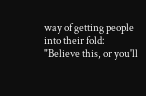way of getting people into their fold: "Believe this, or you'll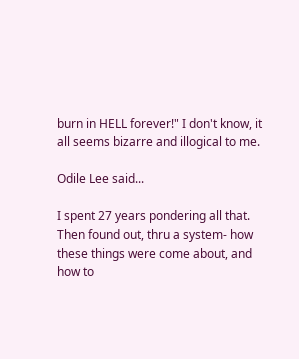burn in HELL forever!" I don't know, it all seems bizarre and illogical to me.

Odile Lee said...

I spent 27 years pondering all that.
Then found out, thru a system- how these things were come about, and how to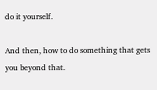do it yourself.

And then, how to do something that gets you beyond that.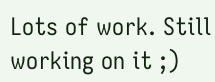Lots of work. Still working on it ;)